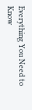Everything You Need to Know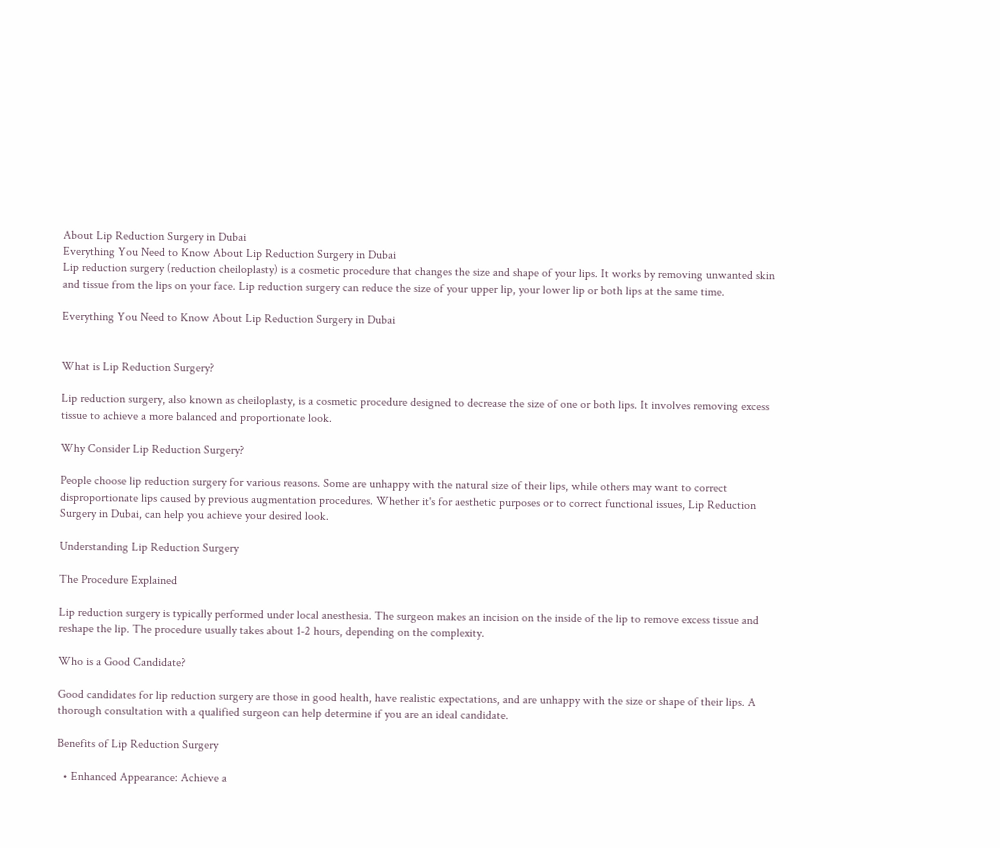About Lip Reduction Surgery in Dubai
Everything You Need to Know About Lip Reduction Surgery in Dubai
Lip reduction surgery (reduction cheiloplasty) is a cosmetic procedure that changes the size and shape of your lips. It works by removing unwanted skin and tissue from the lips on your face. Lip reduction surgery can reduce the size of your upper lip, your lower lip or both lips at the same time.

Everything You Need to Know About Lip Reduction Surgery in Dubai


What is Lip Reduction Surgery?

Lip reduction surgery, also known as cheiloplasty, is a cosmetic procedure designed to decrease the size of one or both lips. It involves removing excess tissue to achieve a more balanced and proportionate look.

Why Consider Lip Reduction Surgery?

People choose lip reduction surgery for various reasons. Some are unhappy with the natural size of their lips, while others may want to correct disproportionate lips caused by previous augmentation procedures. Whether it's for aesthetic purposes or to correct functional issues, Lip Reduction Surgery in Dubai, can help you achieve your desired look.

Understanding Lip Reduction Surgery

The Procedure Explained

Lip reduction surgery is typically performed under local anesthesia. The surgeon makes an incision on the inside of the lip to remove excess tissue and reshape the lip. The procedure usually takes about 1-2 hours, depending on the complexity.

Who is a Good Candidate?

Good candidates for lip reduction surgery are those in good health, have realistic expectations, and are unhappy with the size or shape of their lips. A thorough consultation with a qualified surgeon can help determine if you are an ideal candidate.

Benefits of Lip Reduction Surgery

  • Enhanced Appearance: Achieve a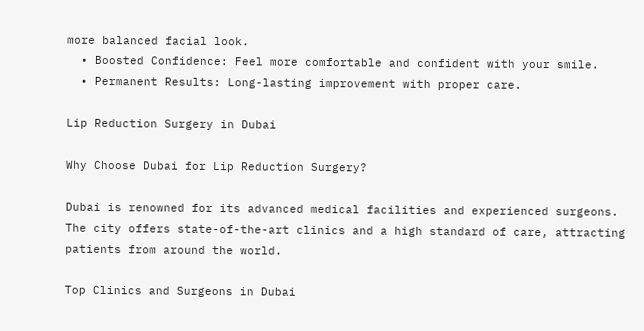more balanced facial look.
  • Boosted Confidence: Feel more comfortable and confident with your smile.
  • Permanent Results: Long-lasting improvement with proper care.

Lip Reduction Surgery in Dubai

Why Choose Dubai for Lip Reduction Surgery?

Dubai is renowned for its advanced medical facilities and experienced surgeons. The city offers state-of-the-art clinics and a high standard of care, attracting patients from around the world.

Top Clinics and Surgeons in Dubai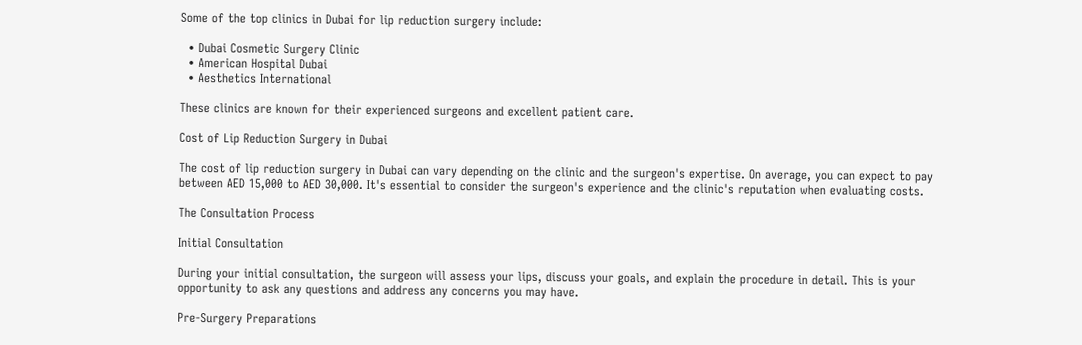Some of the top clinics in Dubai for lip reduction surgery include:

  • Dubai Cosmetic Surgery Clinic
  • American Hospital Dubai
  • Aesthetics International

These clinics are known for their experienced surgeons and excellent patient care.

Cost of Lip Reduction Surgery in Dubai

The cost of lip reduction surgery in Dubai can vary depending on the clinic and the surgeon's expertise. On average, you can expect to pay between AED 15,000 to AED 30,000. It's essential to consider the surgeon's experience and the clinic's reputation when evaluating costs.

The Consultation Process

Initial Consultation

During your initial consultation, the surgeon will assess your lips, discuss your goals, and explain the procedure in detail. This is your opportunity to ask any questions and address any concerns you may have.

Pre-Surgery Preparations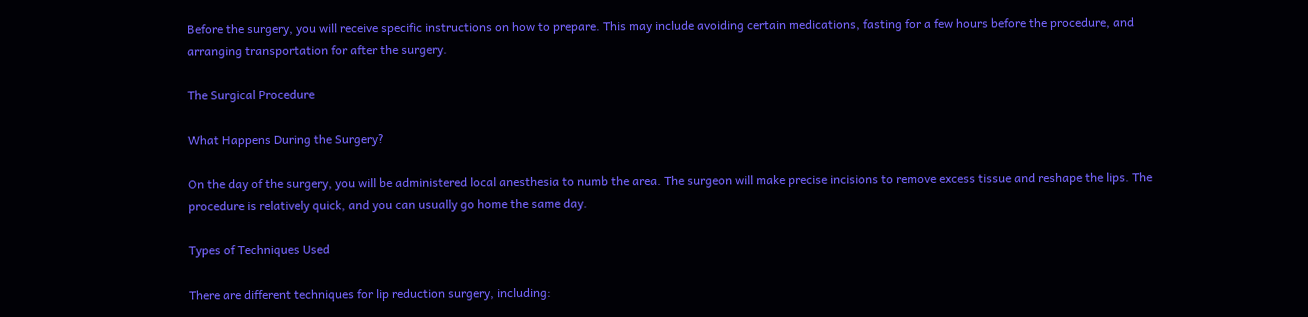Before the surgery, you will receive specific instructions on how to prepare. This may include avoiding certain medications, fasting for a few hours before the procedure, and arranging transportation for after the surgery.

The Surgical Procedure

What Happens During the Surgery?

On the day of the surgery, you will be administered local anesthesia to numb the area. The surgeon will make precise incisions to remove excess tissue and reshape the lips. The procedure is relatively quick, and you can usually go home the same day.

Types of Techniques Used

There are different techniques for lip reduction surgery, including: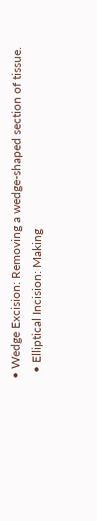• Wedge Excision: Removing a wedge-shaped section of tissue.
  • Elliptical Incision: Making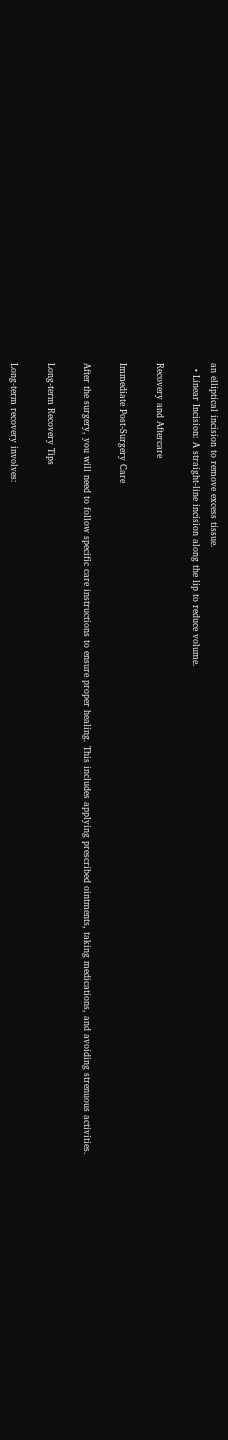an elliptical incision to remove excess tissue.
  • Linear Incision: A straight-line incision along the lip to reduce volume.

Recovery and Aftercare

Immediate Post-Surgery Care

After the surgery, you will need to follow specific care instructions to ensure proper healing. This includes applying prescribed ointments, taking medications, and avoiding strenuous activities.

Long-term Recovery Tips

Long-term recovery involves: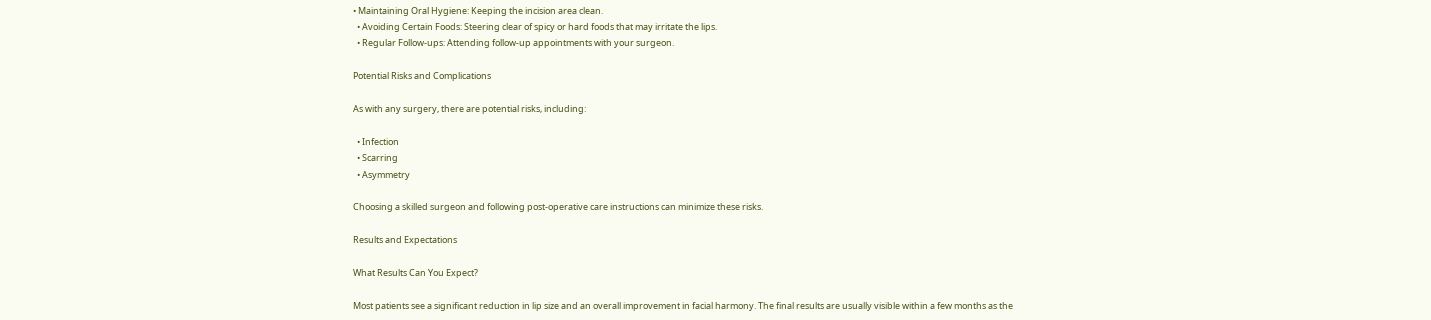• Maintaining Oral Hygiene: Keeping the incision area clean.
  • Avoiding Certain Foods: Steering clear of spicy or hard foods that may irritate the lips.
  • Regular Follow-ups: Attending follow-up appointments with your surgeon.

Potential Risks and Complications

As with any surgery, there are potential risks, including:

  • Infection
  • Scarring
  • Asymmetry

Choosing a skilled surgeon and following post-operative care instructions can minimize these risks.

Results and Expectations

What Results Can You Expect?

Most patients see a significant reduction in lip size and an overall improvement in facial harmony. The final results are usually visible within a few months as the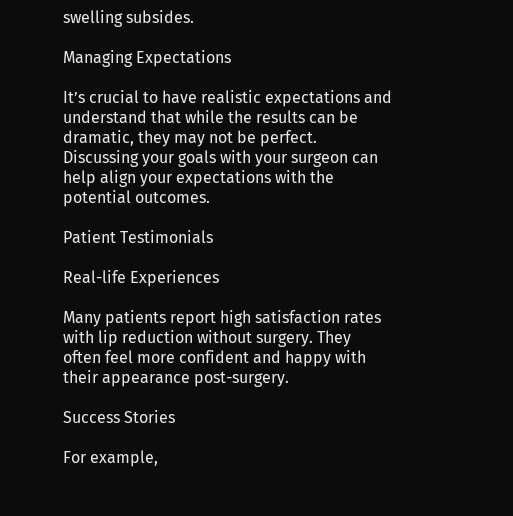swelling subsides.

Managing Expectations

It’s crucial to have realistic expectations and understand that while the results can be dramatic, they may not be perfect. Discussing your goals with your surgeon can help align your expectations with the potential outcomes.

Patient Testimonials

Real-life Experiences

Many patients report high satisfaction rates with lip reduction without surgery. They often feel more confident and happy with their appearance post-surgery.

Success Stories

For example,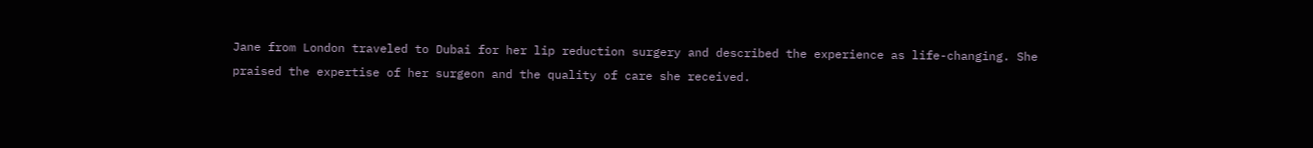Jane from London traveled to Dubai for her lip reduction surgery and described the experience as life-changing. She praised the expertise of her surgeon and the quality of care she received.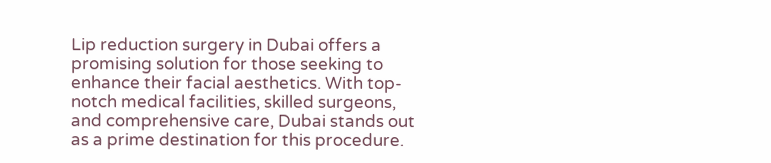Lip reduction surgery in Dubai offers a promising solution for those seeking to enhance their facial aesthetics. With top-notch medical facilities, skilled surgeons, and comprehensive care, Dubai stands out as a prime destination for this procedure.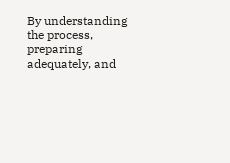By understanding the process, preparing adequately, and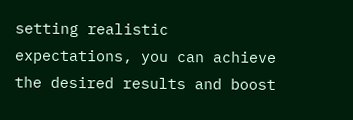setting realistic expectations, you can achieve the desired results and boost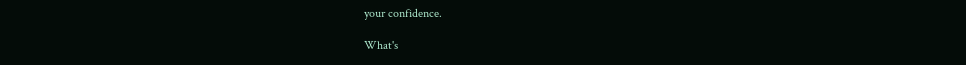your confidence.

What's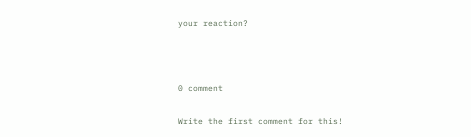your reaction?



0 comment

Write the first comment for this!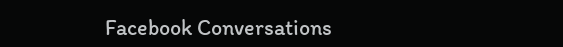Facebook Conversations